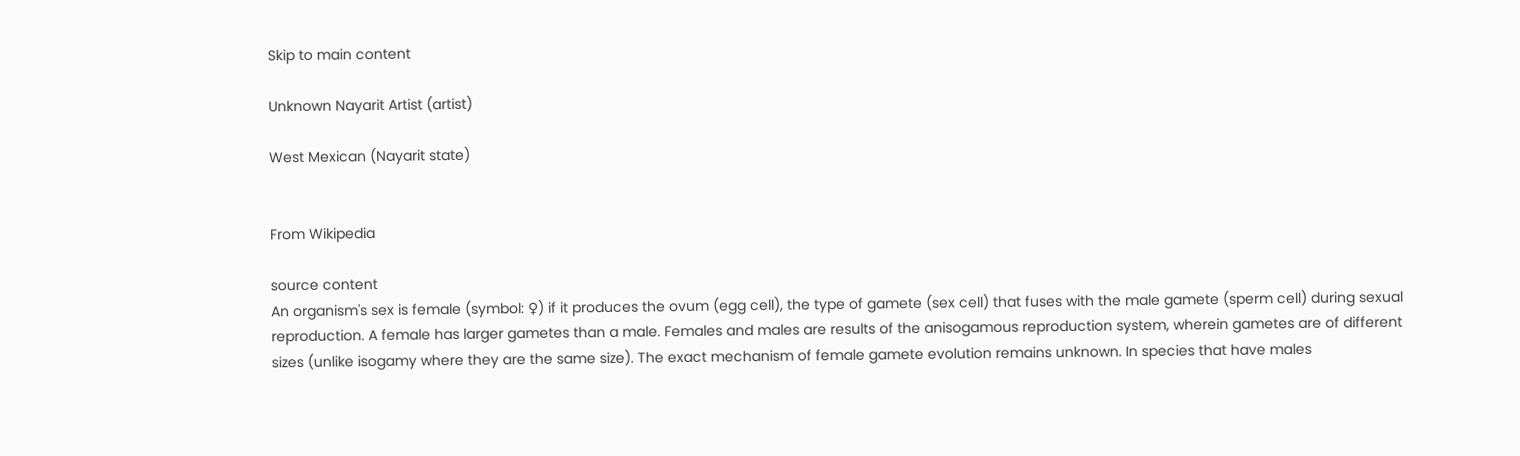Skip to main content

Unknown Nayarit Artist (artist)

West Mexican (Nayarit state)


From Wikipedia

source content
An organism's sex is female (symbol: ♀) if it produces the ovum (egg cell), the type of gamete (sex cell) that fuses with the male gamete (sperm cell) during sexual reproduction. A female has larger gametes than a male. Females and males are results of the anisogamous reproduction system, wherein gametes are of different sizes (unlike isogamy where they are the same size). The exact mechanism of female gamete evolution remains unknown. In species that have males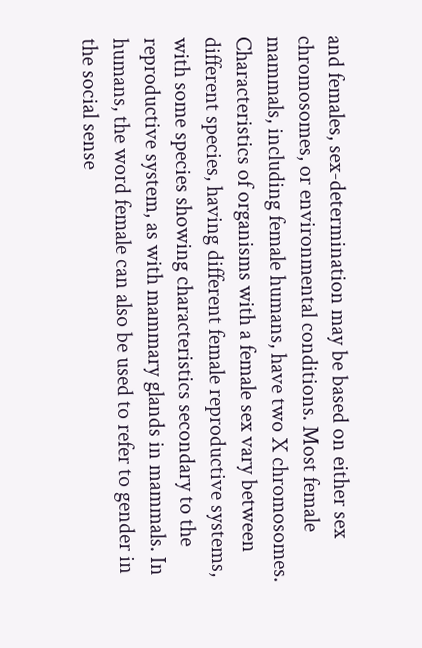and females, sex-determination may be based on either sex chromosomes, or environmental conditions. Most female mammals, including female humans, have two X chromosomes. Characteristics of organisms with a female sex vary between different species, having different female reproductive systems, with some species showing characteristics secondary to the reproductive system, as with mammary glands in mammals. In humans, the word female can also be used to refer to gender in the social sense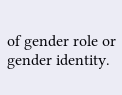of gender role or gender identity.